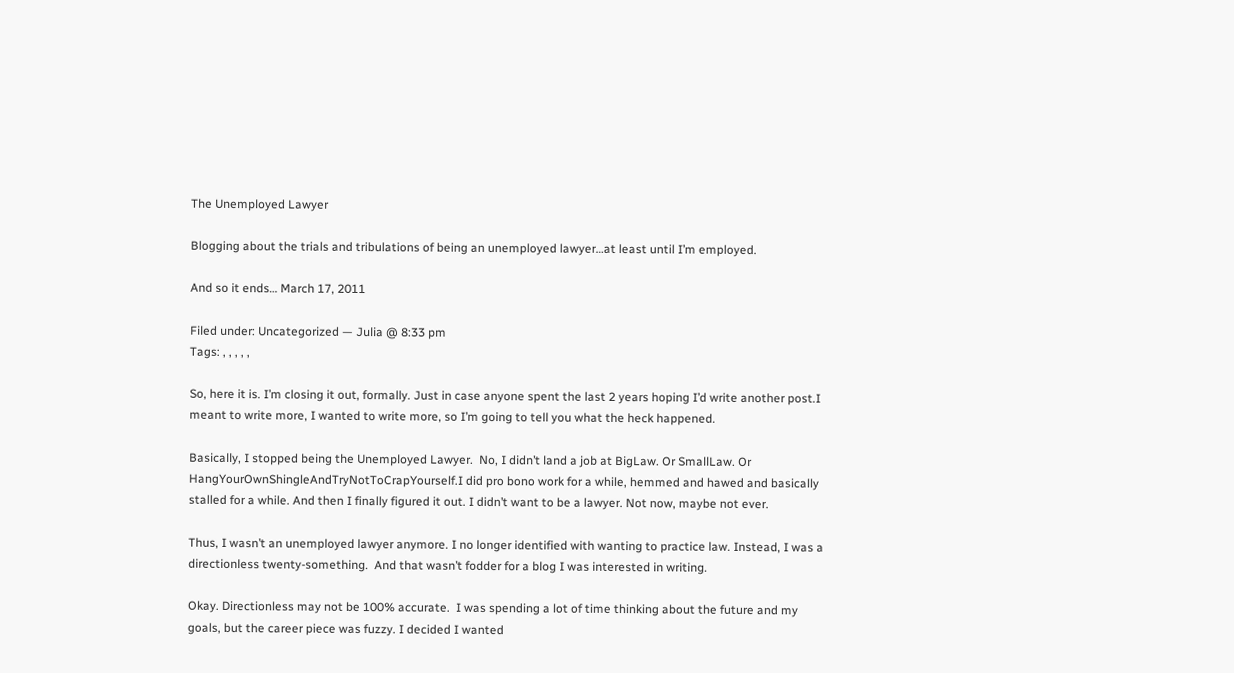The Unemployed Lawyer

Blogging about the trials and tribulations of being an unemployed lawyer…at least until I’m employed.

And so it ends… March 17, 2011

Filed under: Uncategorized — Julia @ 8:33 pm
Tags: , , , , ,

So, here it is. I’m closing it out, formally. Just in case anyone spent the last 2 years hoping I’d write another post.I meant to write more, I wanted to write more, so I’m going to tell you what the heck happened.

Basically, I stopped being the Unemployed Lawyer.  No, I didn’t land a job at BigLaw. Or SmallLaw. Or HangYourOwnShingleAndTryNotToCrapYourself.I did pro bono work for a while, hemmed and hawed and basically stalled for a while. And then I finally figured it out. I didn’t want to be a lawyer. Not now, maybe not ever.

Thus, I wasn’t an unemployed lawyer anymore. I no longer identified with wanting to practice law. Instead, I was a directionless twenty-something.  And that wasn’t fodder for a blog I was interested in writing.

Okay. Directionless may not be 100% accurate.  I was spending a lot of time thinking about the future and my goals, but the career piece was fuzzy. I decided I wanted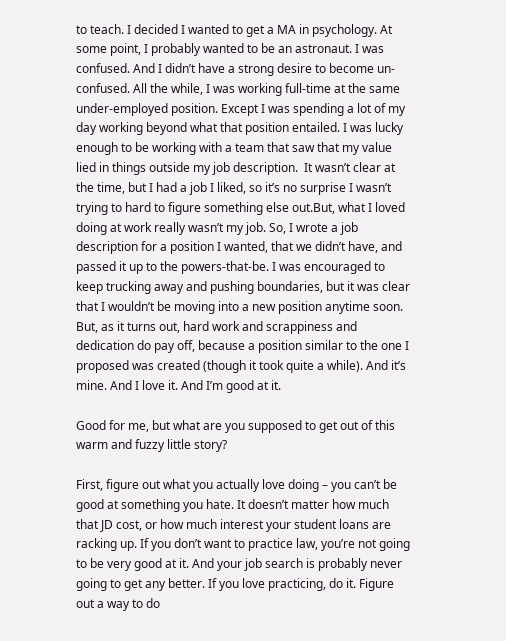to teach. I decided I wanted to get a MA in psychology. At some point, I probably wanted to be an astronaut. I was confused. And I didn’t have a strong desire to become un-confused. All the while, I was working full-time at the same under-employed position. Except I was spending a lot of my day working beyond what that position entailed. I was lucky enough to be working with a team that saw that my value lied in things outside my job description.  It wasn’t clear at the time, but I had a job I liked, so it’s no surprise I wasn’t trying to hard to figure something else out.But, what I loved doing at work really wasn’t my job. So, I wrote a job description for a position I wanted, that we didn’t have, and passed it up to the powers-that-be. I was encouraged to keep trucking away and pushing boundaries, but it was clear that I wouldn’t be moving into a new position anytime soon.  But, as it turns out, hard work and scrappiness and dedication do pay off, because a position similar to the one I proposed was created (though it took quite a while). And it’s mine. And I love it. And I’m good at it.

Good for me, but what are you supposed to get out of this warm and fuzzy little story?

First, figure out what you actually love doing – you can’t be good at something you hate. It doesn’t matter how much that JD cost, or how much interest your student loans are racking up. If you don’t want to practice law, you’re not going to be very good at it. And your job search is probably never going to get any better. If you love practicing, do it. Figure out a way to do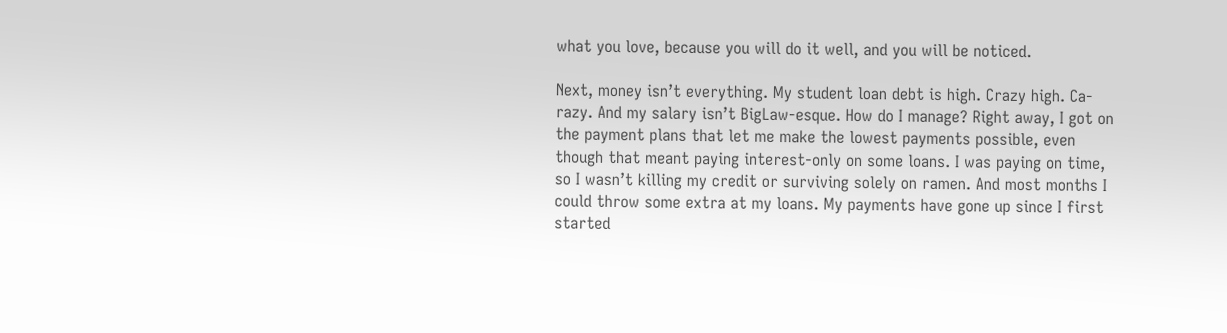what you love, because you will do it well, and you will be noticed.

Next, money isn’t everything. My student loan debt is high. Crazy high. Ca-razy. And my salary isn’t BigLaw-esque. How do I manage? Right away, I got on the payment plans that let me make the lowest payments possible, even though that meant paying interest-only on some loans. I was paying on time, so I wasn’t killing my credit or surviving solely on ramen. And most months I could throw some extra at my loans. My payments have gone up since I first started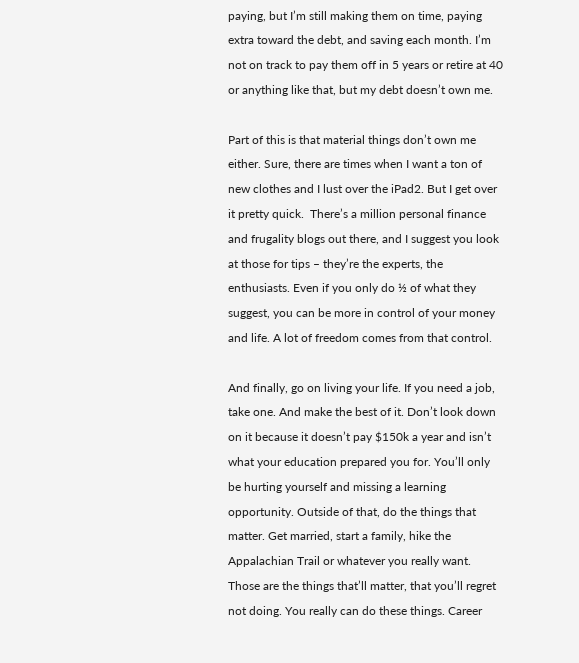paying, but I’m still making them on time, paying extra toward the debt, and saving each month. I’m not on track to pay them off in 5 years or retire at 40 or anything like that, but my debt doesn’t own me.

Part of this is that material things don’t own me either. Sure, there are times when I want a ton of new clothes and I lust over the iPad2. But I get over it pretty quick.  There’s a million personal finance and frugality blogs out there, and I suggest you look at those for tips – they’re the experts, the enthusiasts. Even if you only do ½ of what they suggest, you can be more in control of your money and life. A lot of freedom comes from that control.

And finally, go on living your life. If you need a job, take one. And make the best of it. Don’t look down on it because it doesn’t pay $150k a year and isn’t what your education prepared you for. You’ll only be hurting yourself and missing a learning opportunity. Outside of that, do the things that matter. Get married, start a family, hike the Appalachian Trail or whatever you really want. Those are the things that’ll matter, that you’ll regret not doing. You really can do these things. Career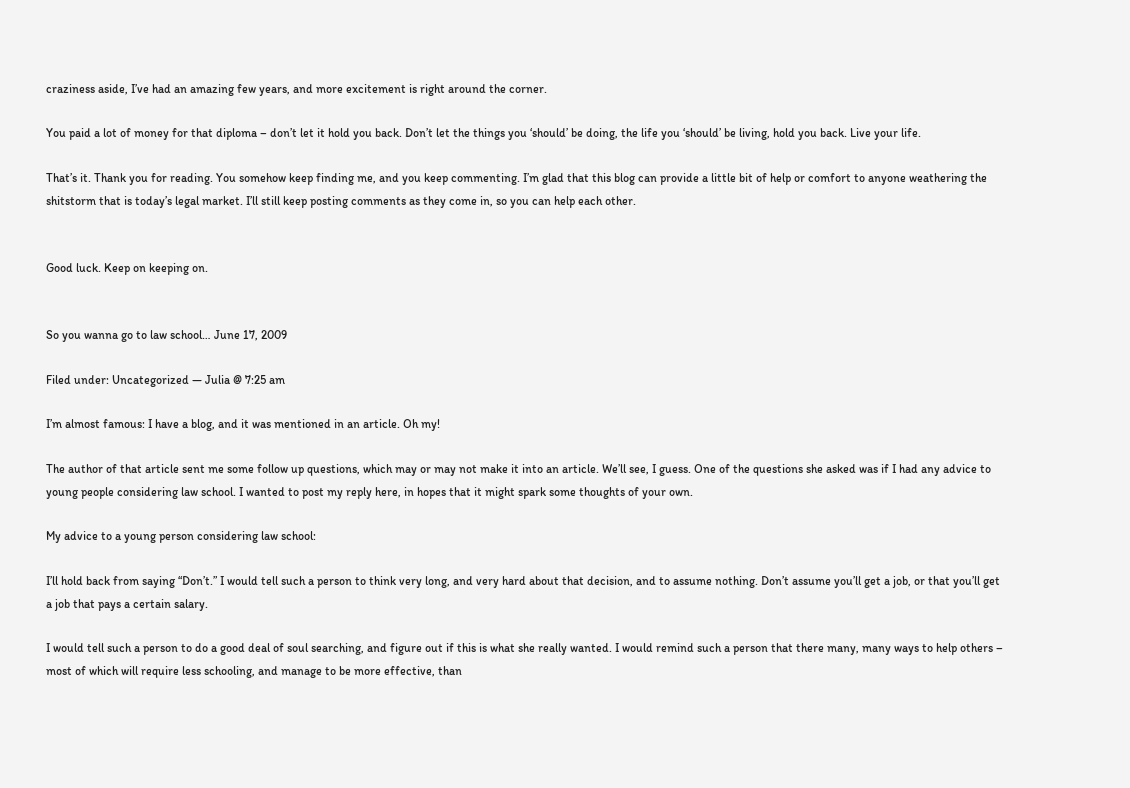craziness aside, I’ve had an amazing few years, and more excitement is right around the corner.

You paid a lot of money for that diploma – don’t let it hold you back. Don’t let the things you ‘should’ be doing, the life you ‘should’ be living, hold you back. Live your life.

That’s it. Thank you for reading. You somehow keep finding me, and you keep commenting. I’m glad that this blog can provide a little bit of help or comfort to anyone weathering the shitstorm that is today’s legal market. I’ll still keep posting comments as they come in, so you can help each other.


Good luck. Keep on keeping on.


So you wanna go to law school… June 17, 2009

Filed under: Uncategorized — Julia @ 7:25 am

I’m almost famous: I have a blog, and it was mentioned in an article. Oh my!

The author of that article sent me some follow up questions, which may or may not make it into an article. We’ll see, I guess. One of the questions she asked was if I had any advice to young people considering law school. I wanted to post my reply here, in hopes that it might spark some thoughts of your own.

My advice to a young person considering law school:

I’ll hold back from saying “Don’t.” I would tell such a person to think very long, and very hard about that decision, and to assume nothing. Don’t assume you’ll get a job, or that you’ll get a job that pays a certain salary.

I would tell such a person to do a good deal of soul searching, and figure out if this is what she really wanted. I would remind such a person that there many, many ways to help others – most of which will require less schooling, and manage to be more effective, than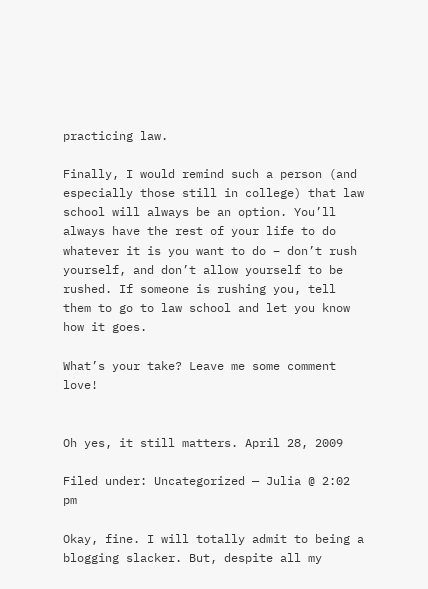practicing law.

Finally, I would remind such a person (and especially those still in college) that law school will always be an option. You’ll always have the rest of your life to do whatever it is you want to do – don’t rush yourself, and don’t allow yourself to be rushed. If someone is rushing you, tell them to go to law school and let you know how it goes.

What’s your take? Leave me some comment love!


Oh yes, it still matters. April 28, 2009

Filed under: Uncategorized — Julia @ 2:02 pm

Okay, fine. I will totally admit to being a blogging slacker. But, despite all my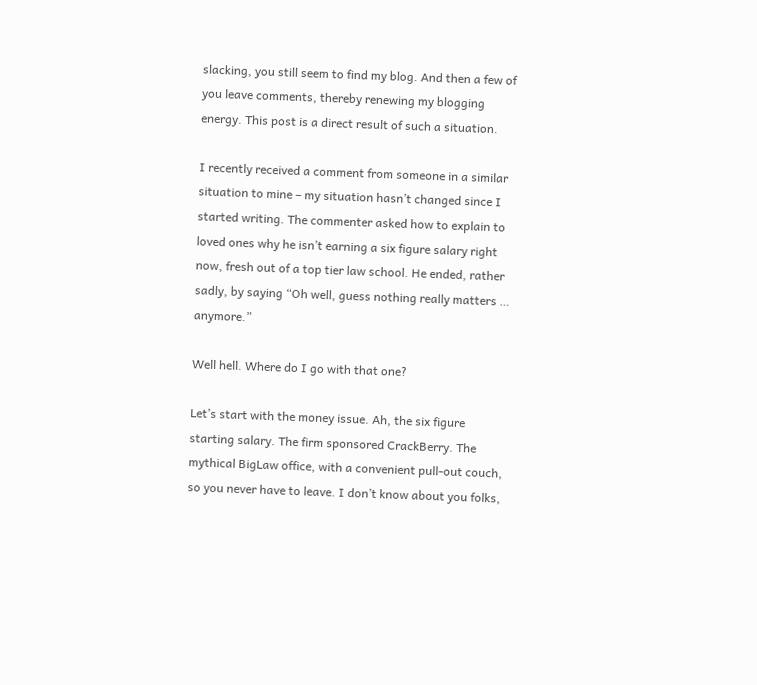slacking, you still seem to find my blog. And then a few of you leave comments, thereby renewing my blogging energy. This post is a direct result of such a situation.

I recently received a comment from someone in a similar situation to mine – my situation hasn’t changed since I started writing. The commenter asked how to explain to loved ones why he isn’t earning a six figure salary right now, fresh out of a top tier law school. He ended, rather sadly, by saying “Oh well, guess nothing really matters … anymore.”

Well hell. Where do I go with that one?

Let’s start with the money issue. Ah, the six figure starting salary. The firm sponsored CrackBerry. The mythical BigLaw office, with a convenient pull-out couch, so you never have to leave. I don’t know about you folks,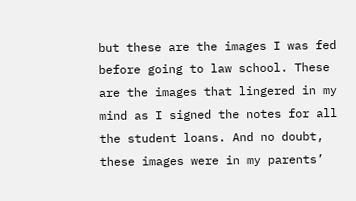but these are the images I was fed before going to law school. These are the images that lingered in my mind as I signed the notes for all the student loans. And no doubt, these images were in my parents’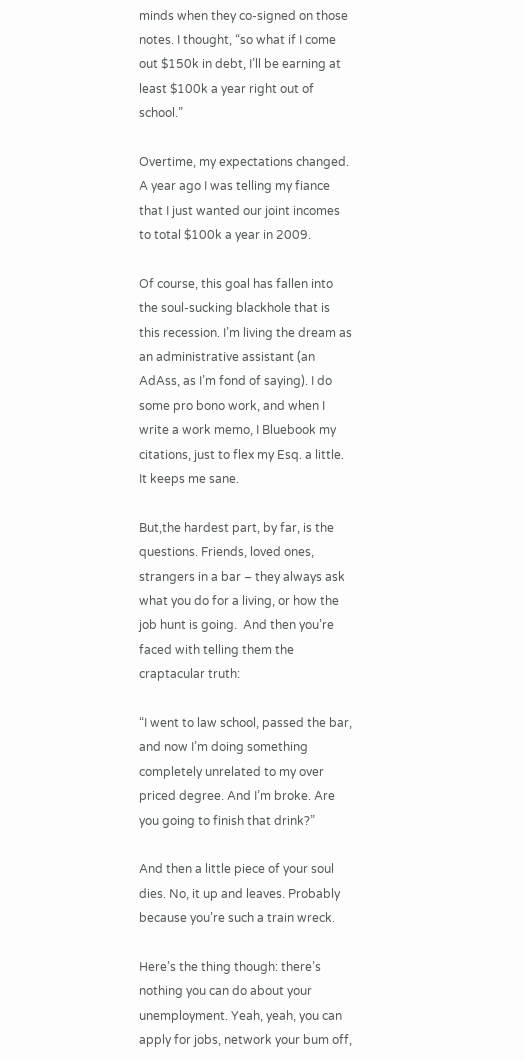minds when they co-signed on those notes. I thought, “so what if I come out $150k in debt, I’ll be earning at least $100k a year right out of school.”

Overtime, my expectations changed. A year ago I was telling my fiance that I just wanted our joint incomes to total $100k a year in 2009.

Of course, this goal has fallen into the soul-sucking blackhole that is this recession. I’m living the dream as an administrative assistant (an AdAss, as I’m fond of saying). I do some pro bono work, and when I write a work memo, I Bluebook my citations, just to flex my Esq. a little. It keeps me sane.

But,the hardest part, by far, is the questions. Friends, loved ones, strangers in a bar – they always ask what you do for a living, or how the job hunt is going.  And then you’re faced with telling them the craptacular truth:

“I went to law school, passed the bar, and now I’m doing something completely unrelated to my over priced degree. And I’m broke. Are you going to finish that drink?”

And then a little piece of your soul dies. No, it up and leaves. Probably because you’re such a train wreck.

Here’s the thing though: there’s nothing you can do about your unemployment. Yeah, yeah, you can apply for jobs, network your bum off,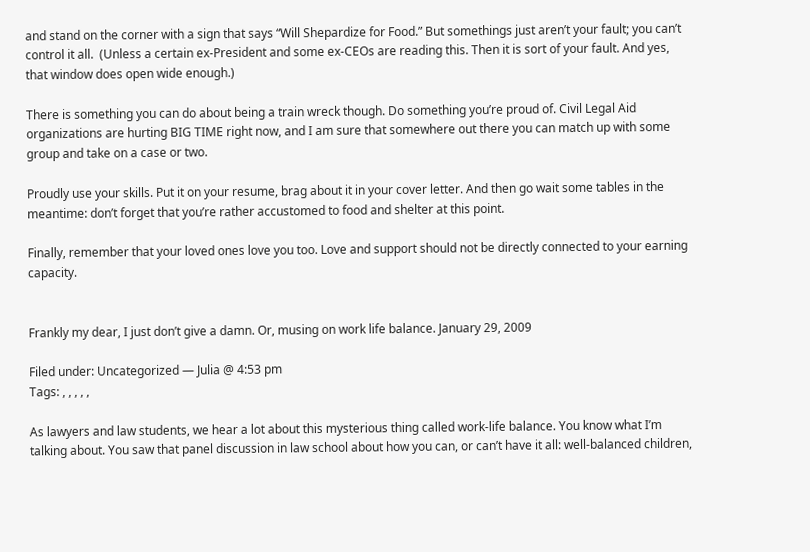and stand on the corner with a sign that says “Will Shepardize for Food.” But somethings just aren’t your fault; you can’t control it all.  (Unless a certain ex-President and some ex-CEOs are reading this. Then it is sort of your fault. And yes, that window does open wide enough.)

There is something you can do about being a train wreck though. Do something you’re proud of. Civil Legal Aid organizations are hurting BIG TIME right now, and I am sure that somewhere out there you can match up with some group and take on a case or two.

Proudly use your skills. Put it on your resume, brag about it in your cover letter. And then go wait some tables in the meantime: don’t forget that you’re rather accustomed to food and shelter at this point.

Finally, remember that your loved ones love you too. Love and support should not be directly connected to your earning capacity.


Frankly my dear, I just don’t give a damn. Or, musing on work life balance. January 29, 2009

Filed under: Uncategorized — Julia @ 4:53 pm
Tags: , , , , ,

As lawyers and law students, we hear a lot about this mysterious thing called work-life balance. You know what I’m talking about. You saw that panel discussion in law school about how you can, or can’t have it all: well-balanced children,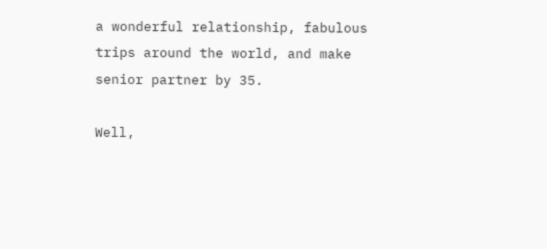a wonderful relationship, fabulous trips around the world, and make senior partner by 35.

Well,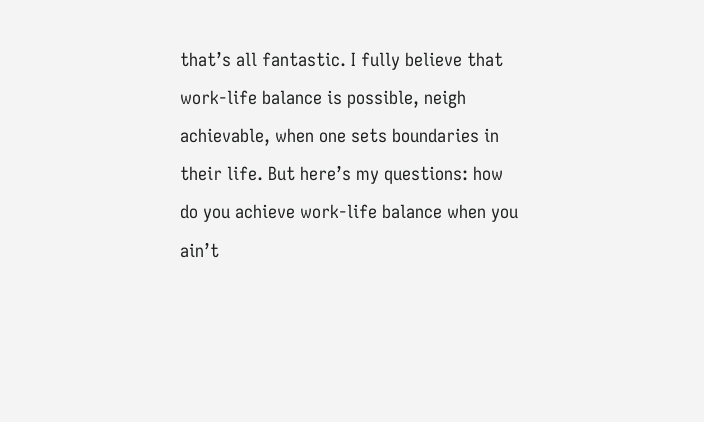that’s all fantastic. I fully believe that work-life balance is possible, neigh achievable, when one sets boundaries in their life. But here’s my questions: how do you achieve work-life balance when you ain’t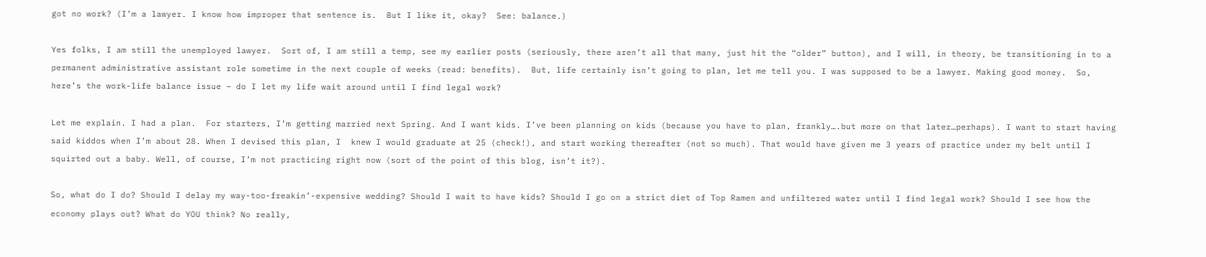got no work? (I’m a lawyer. I know how improper that sentence is.  But I like it, okay?  See: balance.)

Yes folks, I am still the unemployed lawyer.  Sort of, I am still a temp, see my earlier posts (seriously, there aren’t all that many, just hit the “older” button), and I will, in theory, be transitioning in to a permanent administrative assistant role sometime in the next couple of weeks (read: benefits).  But, life certainly isn’t going to plan, let me tell you. I was supposed to be a lawyer. Making good money.  So, here’s the work-life balance issue – do I let my life wait around until I find legal work?

Let me explain. I had a plan.  For starters, I’m getting married next Spring. And I want kids. I’ve been planning on kids (because you have to plan, frankly….but more on that later…perhaps). I want to start having said kiddos when I’m about 28. When I devised this plan, I  knew I would graduate at 25 (check!), and start working thereafter (not so much). That would have given me 3 years of practice under my belt until I squirted out a baby. Well, of course, I’m not practicing right now (sort of the point of this blog, isn’t it?).

So, what do I do? Should I delay my way-too-freakin’-expensive wedding? Should I wait to have kids? Should I go on a strict diet of Top Ramen and unfiltered water until I find legal work? Should I see how the economy plays out? What do YOU think? No really,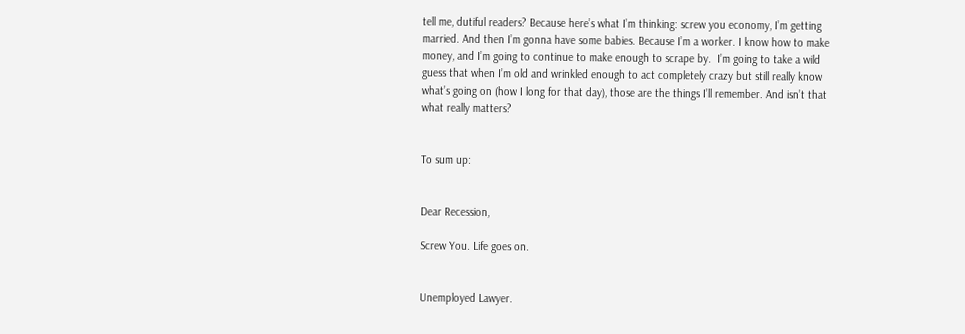tell me, dutiful readers? Because here’s what I’m thinking: screw you economy, I’m getting married. And then I’m gonna have some babies. Because I’m a worker. I know how to make money, and I’m going to continue to make enough to scrape by.  I’m going to take a wild guess that when I’m old and wrinkled enough to act completely crazy but still really know what’s going on (how I long for that day), those are the things I’ll remember. And isn’t that what really matters?


To sum up:


Dear Recession,

Screw You. Life goes on.


Unemployed Lawyer.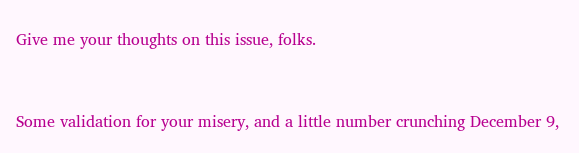Give me your thoughts on this issue, folks.


Some validation for your misery, and a little number crunching December 9,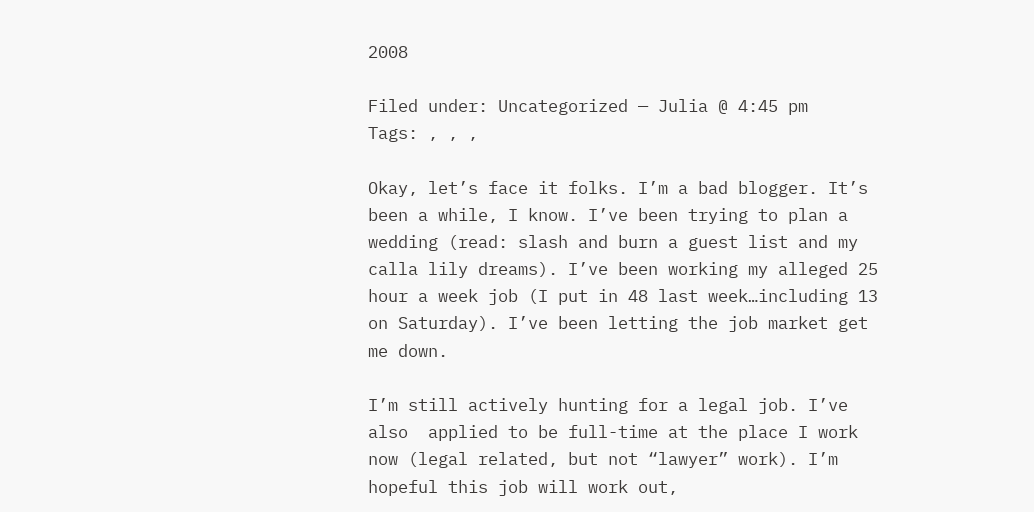2008

Filed under: Uncategorized — Julia @ 4:45 pm
Tags: , , ,

Okay, let’s face it folks. I’m a bad blogger. It’s been a while, I know. I’ve been trying to plan a wedding (read: slash and burn a guest list and my calla lily dreams). I’ve been working my alleged 25 hour a week job (I put in 48 last week…including 13 on Saturday). I’ve been letting the job market get me down.

I’m still actively hunting for a legal job. I’ve also  applied to be full-time at the place I work now (legal related, but not “lawyer” work). I’m hopeful this job will work out,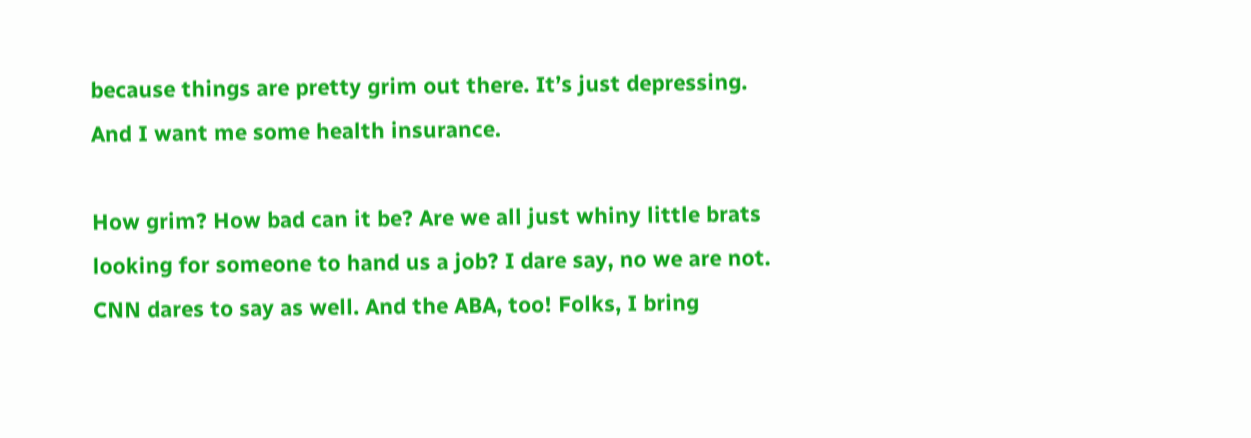because things are pretty grim out there. It’s just depressing. And I want me some health insurance.

How grim? How bad can it be? Are we all just whiny little brats looking for someone to hand us a job? I dare say, no we are not. CNN dares to say as well. And the ABA, too! Folks, I bring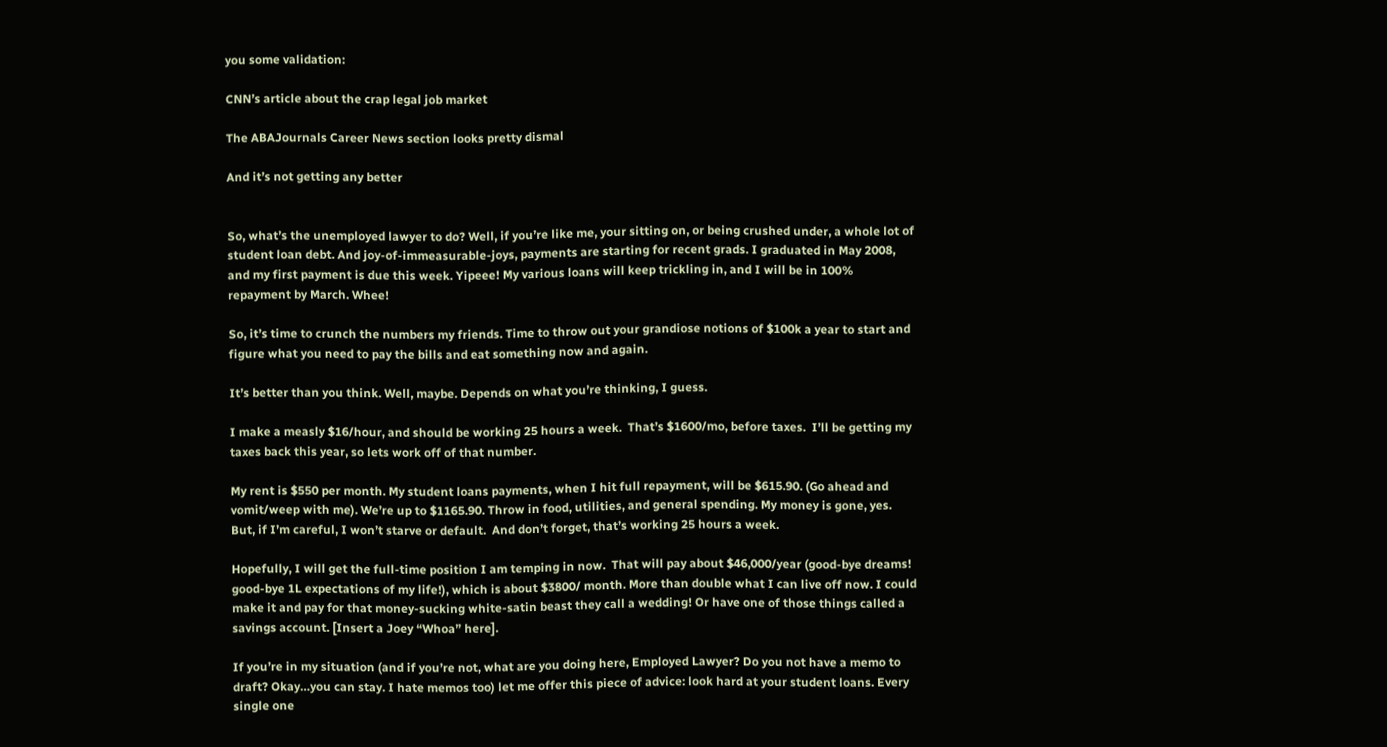you some validation:

CNN’s article about the crap legal job market

The ABAJournals Career News section looks pretty dismal

And it’s not getting any better


So, what’s the unemployed lawyer to do? Well, if you’re like me, your sitting on, or being crushed under, a whole lot of student loan debt. And joy-of-immeasurable-joys, payments are starting for recent grads. I graduated in May 2008, and my first payment is due this week. Yipeee! My various loans will keep trickling in, and I will be in 100% repayment by March. Whee!

So, it’s time to crunch the numbers my friends. Time to throw out your grandiose notions of $100k a year to start and figure what you need to pay the bills and eat something now and again.

It’s better than you think. Well, maybe. Depends on what you’re thinking, I guess.

I make a measly $16/hour, and should be working 25 hours a week.  That’s $1600/mo, before taxes.  I’ll be getting my taxes back this year, so lets work off of that number.

My rent is $550 per month. My student loans payments, when I hit full repayment, will be $615.90. (Go ahead and vomit/weep with me). We’re up to $1165.90. Throw in food, utilities, and general spending. My money is gone, yes. But, if I’m careful, I won’t starve or default.  And don’t forget, that’s working 25 hours a week.

Hopefully, I will get the full-time position I am temping in now.  That will pay about $46,000/year (good-bye dreams! good-bye 1L expectations of my life!), which is about $3800/ month. More than double what I can live off now. I could make it and pay for that money-sucking white-satin beast they call a wedding! Or have one of those things called a savings account. [Insert a Joey “Whoa” here].

If you’re in my situation (and if you’re not, what are you doing here, Employed Lawyer? Do you not have a memo to draft? Okay…you can stay. I hate memos too) let me offer this piece of advice: look hard at your student loans. Every single one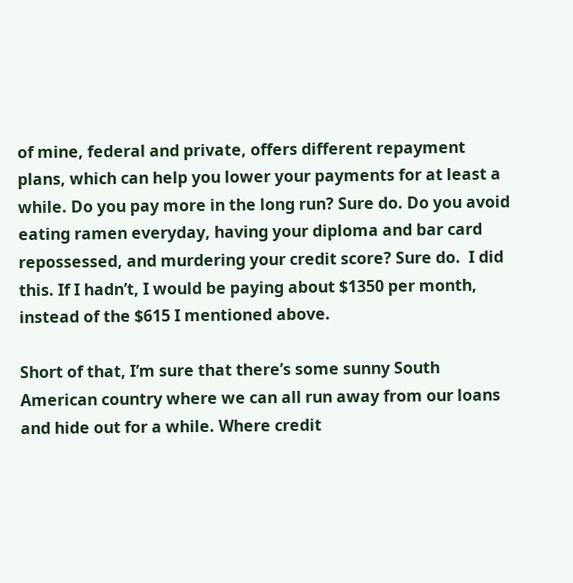of mine, federal and private, offers different repayment plans, which can help you lower your payments for at least a while. Do you pay more in the long run? Sure do. Do you avoid eating ramen everyday, having your diploma and bar card repossessed, and murdering your credit score? Sure do.  I did this. If I hadn’t, I would be paying about $1350 per month, instead of the $615 I mentioned above.

Short of that, I’m sure that there’s some sunny South American country where we can all run away from our loans and hide out for a while. Where credit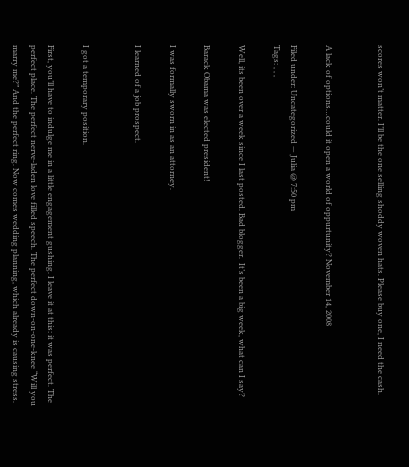scores won’t matter. I’ll be the one selling shoddy woven hats. Please buy one, I need the cash.


A lack of options…could it open a world of oppurtunity? November 14, 2008

Filed under: Uncategorized — Julia @ 7:50 pm
Tags: , , ,

Well, its been over a week since I last posted. Bad blogger.  It’s been a big week, what can I say?

Barack Obama was elected president!

I was formally sworn in as an attorney.

I learned of a job prospect.


I got a temporary position.

First, you’ll have to indulge me in a little engagement gushing. I leave it at this: it was perfect. The perfect place. The perfect nerve-laden love filled speech. The perfect down-on-one-knee “Will you marry me?” And the perfect ring. Now comes wedding planning, which already is causing stress.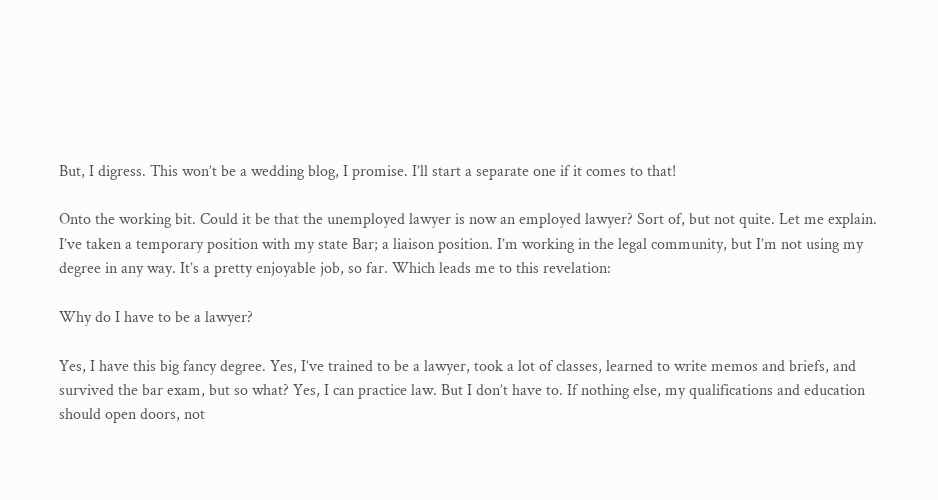But, I digress. This won’t be a wedding blog, I promise. I’ll start a separate one if it comes to that!

Onto the working bit. Could it be that the unemployed lawyer is now an employed lawyer? Sort of, but not quite. Let me explain. I’ve taken a temporary position with my state Bar; a liaison position. I’m working in the legal community, but I’m not using my degree in any way. It’s a pretty enjoyable job, so far. Which leads me to this revelation:

Why do I have to be a lawyer?

Yes, I have this big fancy degree. Yes, I’ve trained to be a lawyer, took a lot of classes, learned to write memos and briefs, and survived the bar exam, but so what? Yes, I can practice law. But I don’t have to. If nothing else, my qualifications and education should open doors, not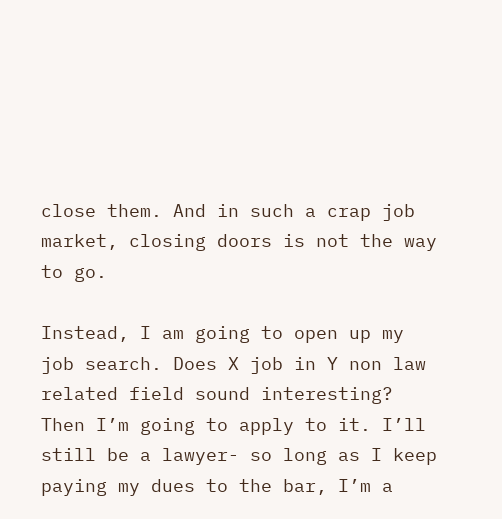close them. And in such a crap job market, closing doors is not the way to go.

Instead, I am going to open up my job search. Does X job in Y non law related field sound interesting? Then I’m going to apply to it. I’ll still be a lawyer- so long as I keep paying my dues to the bar, I’m a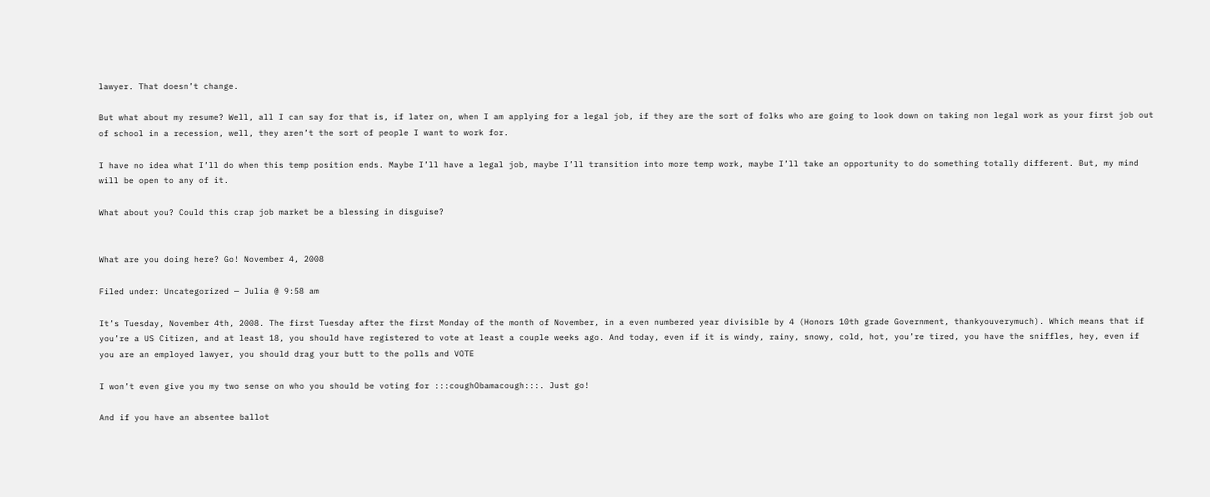lawyer. That doesn’t change.

But what about my resume? Well, all I can say for that is, if later on, when I am applying for a legal job, if they are the sort of folks who are going to look down on taking non legal work as your first job out of school in a recession, well, they aren’t the sort of people I want to work for.

I have no idea what I’ll do when this temp position ends. Maybe I’ll have a legal job, maybe I’ll transition into more temp work, maybe I’ll take an opportunity to do something totally different. But, my mind will be open to any of it.

What about you? Could this crap job market be a blessing in disguise?


What are you doing here? Go! November 4, 2008

Filed under: Uncategorized — Julia @ 9:58 am

It’s Tuesday, November 4th, 2008. The first Tuesday after the first Monday of the month of November, in a even numbered year divisible by 4 (Honors 10th grade Government, thankyouverymuch). Which means that if you’re a US Citizen, and at least 18, you should have registered to vote at least a couple weeks ago. And today, even if it is windy, rainy, snowy, cold, hot, you’re tired, you have the sniffles, hey, even if you are an employed lawyer, you should drag your butt to the polls and VOTE

I won’t even give you my two sense on who you should be voting for :::coughObamacough:::. Just go!

And if you have an absentee ballot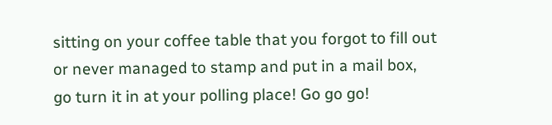sitting on your coffee table that you forgot to fill out or never managed to stamp and put in a mail box, go turn it in at your polling place! Go go go!